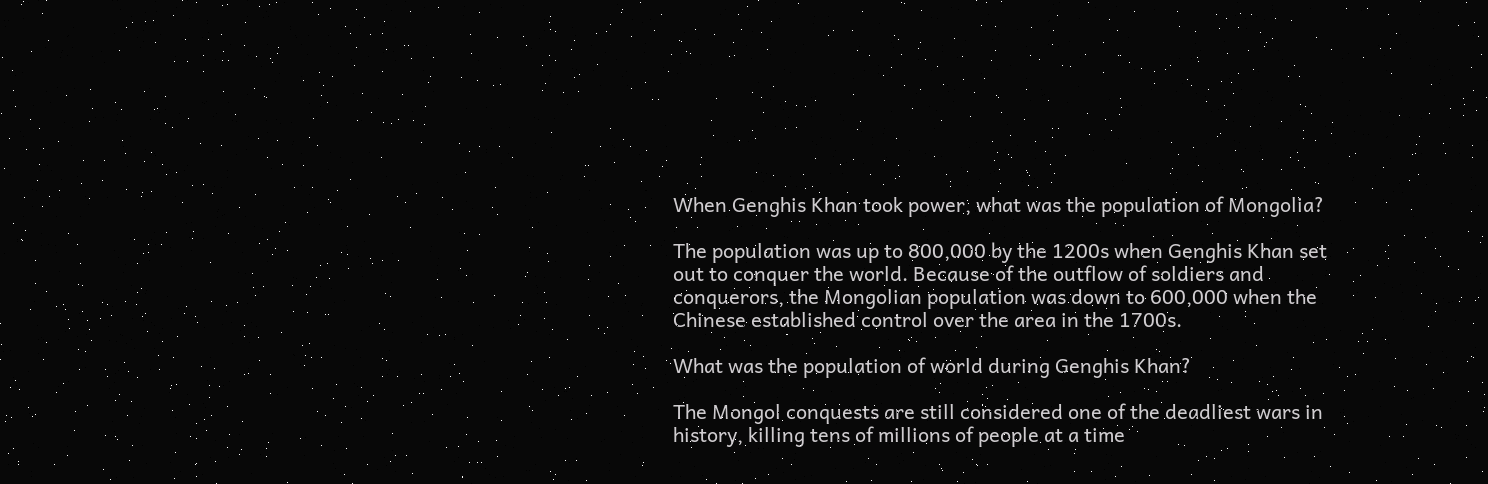When Genghis Khan took power, what was the population of Mongolia?

The population was up to 800,000 by the 1200s when Genghis Khan set out to conquer the world. Because of the outflow of soldiers and conquerors, the Mongolian population was down to 600,000 when the Chinese established control over the area in the 1700s.

What was the population of world during Genghis Khan?

The Mongol conquests are still considered one of the deadliest wars in history, killing tens of millions of people at a time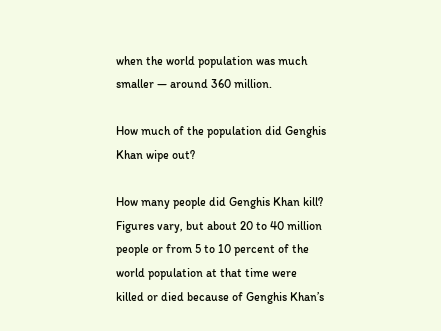when the world population was much smaller — around 360 million.

How much of the population did Genghis Khan wipe out?

How many people did Genghis Khan kill? Figures vary, but about 20 to 40 million people or from 5 to 10 percent of the world population at that time were killed or died because of Genghis Khan’s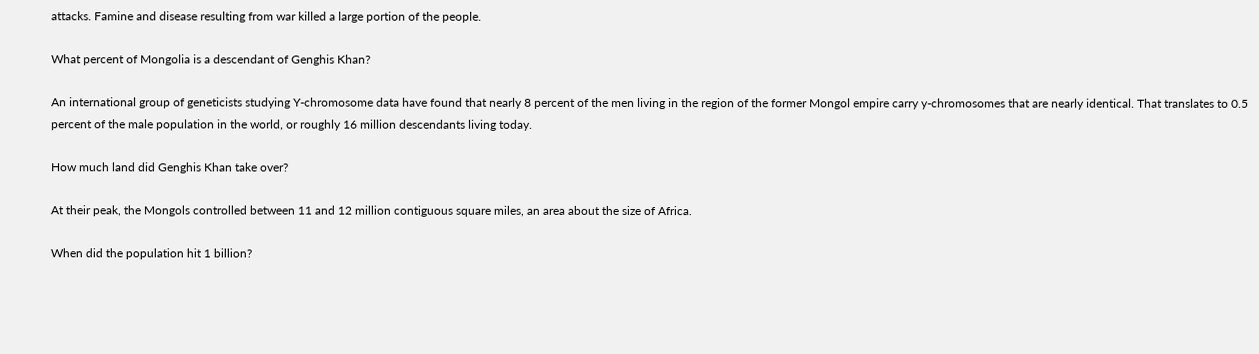attacks. Famine and disease resulting from war killed a large portion of the people.

What percent of Mongolia is a descendant of Genghis Khan?

An international group of geneticists studying Y-chromosome data have found that nearly 8 percent of the men living in the region of the former Mongol empire carry y-chromosomes that are nearly identical. That translates to 0.5 percent of the male population in the world, or roughly 16 million descendants living today.

How much land did Genghis Khan take over?

At their peak, the Mongols controlled between 11 and 12 million contiguous square miles, an area about the size of Africa.

When did the population hit 1 billion?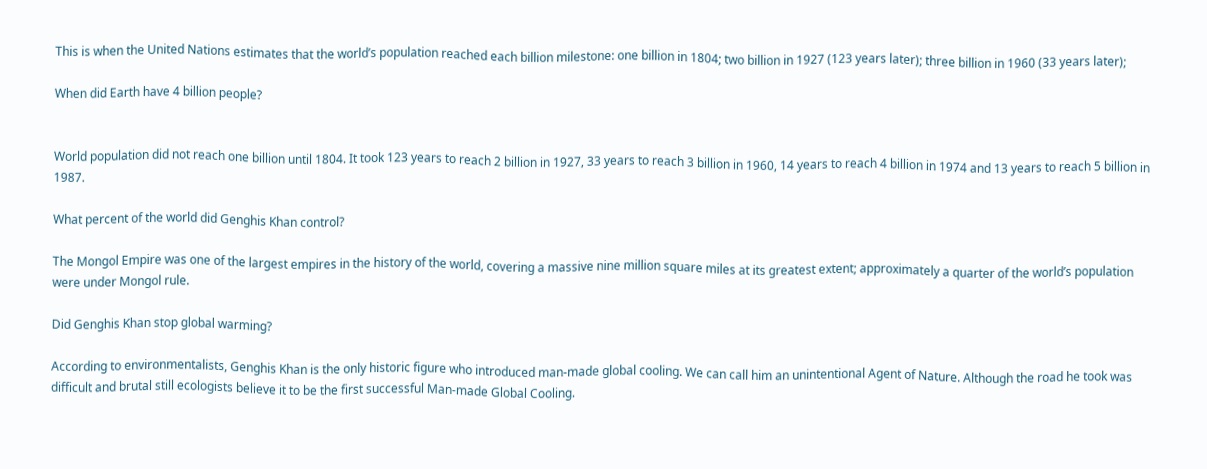This is when the United Nations estimates that the world’s population reached each billion milestone: one billion in 1804; two billion in 1927 (123 years later); three billion in 1960 (33 years later);

When did Earth have 4 billion people?


World population did not reach one billion until 1804. It took 123 years to reach 2 billion in 1927, 33 years to reach 3 billion in 1960, 14 years to reach 4 billion in 1974 and 13 years to reach 5 billion in 1987.

What percent of the world did Genghis Khan control?

The Mongol Empire was one of the largest empires in the history of the world, covering a massive nine million square miles at its greatest extent; approximately a quarter of the world’s population were under Mongol rule.

Did Genghis Khan stop global warming?

According to environmentalists, Genghis Khan is the only historic figure who introduced man-made global cooling. We can call him an unintentional Agent of Nature. Although the road he took was difficult and brutal still ecologists believe it to be the first successful Man-made Global Cooling.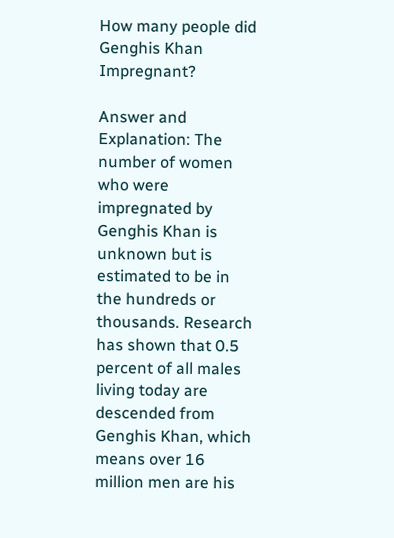How many people did Genghis Khan Impregnant?

Answer and Explanation: The number of women who were impregnated by Genghis Khan is unknown but is estimated to be in the hundreds or thousands. Research has shown that 0.5 percent of all males living today are descended from Genghis Khan, which means over 16 million men are his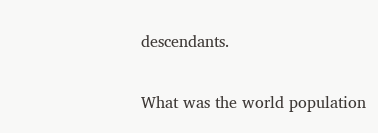descendants.

What was the world population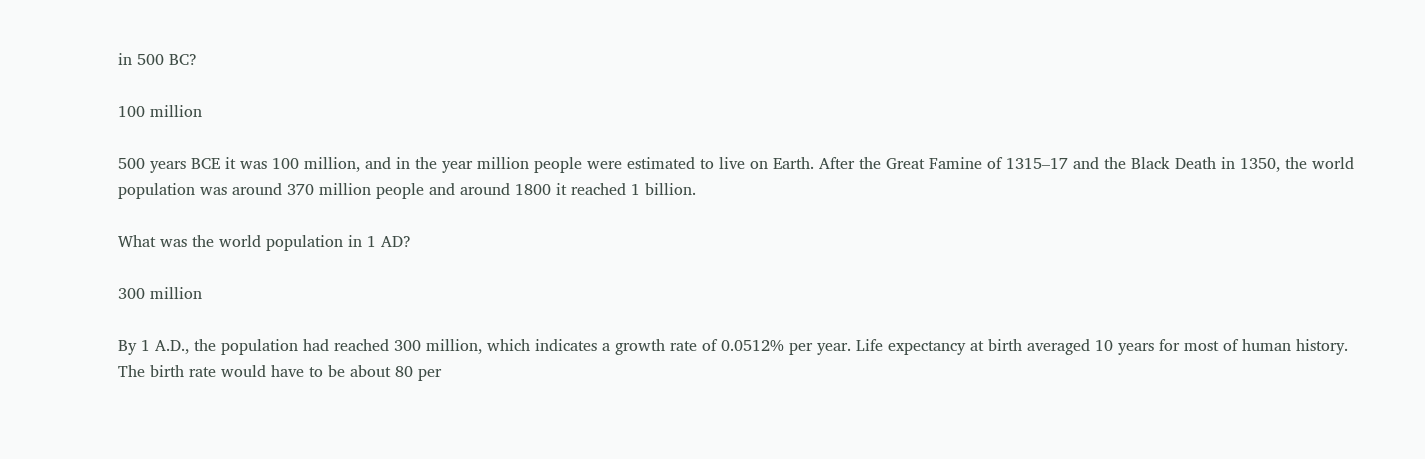in 500 BC?

100 million

500 years BCE it was 100 million, and in the year million people were estimated to live on Earth. After the Great Famine of 1315–17 and the Black Death in 1350, the world population was around 370 million people and around 1800 it reached 1 billion.

What was the world population in 1 AD?

300 million

By 1 A.D., the population had reached 300 million, which indicates a growth rate of 0.0512% per year. Life expectancy at birth averaged 10 years for most of human history. The birth rate would have to be about 80 per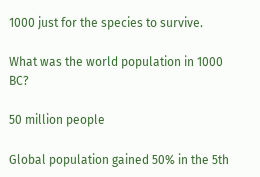1000 just for the species to survive.

What was the world population in 1000 BC?

50 million people

Global population gained 50% in the 5th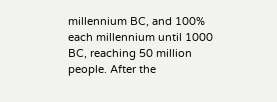millennium BC, and 100% each millennium until 1000 BC, reaching 50 million people. After the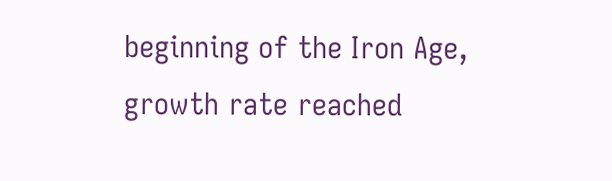beginning of the Iron Age, growth rate reached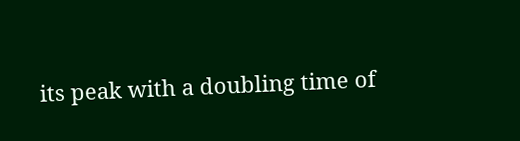its peak with a doubling time of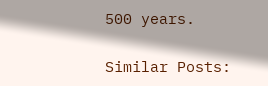500 years.

Similar Posts: